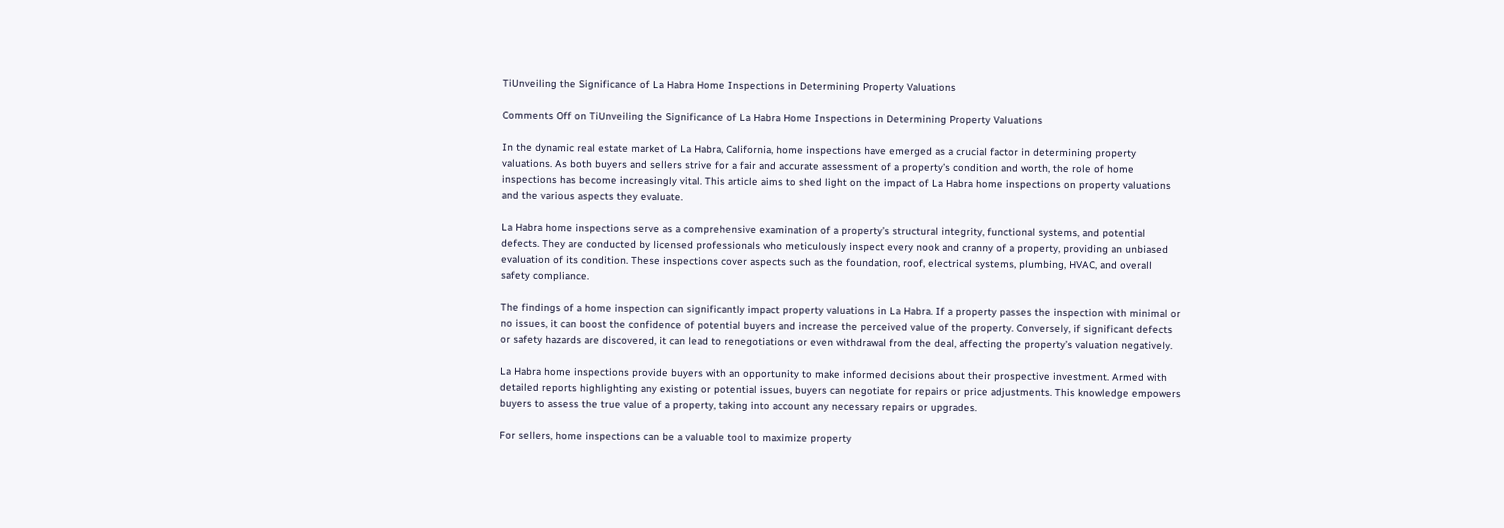TiUnveiling the Significance of La Habra Home Inspections in Determining Property Valuations

Comments Off on TiUnveiling the Significance of La Habra Home Inspections in Determining Property Valuations

In the dynamic real estate market of La Habra, California, home inspections have emerged as a crucial factor in determining property valuations. As both buyers and sellers strive for a fair and accurate assessment of a property’s condition and worth, the role of home inspections has become increasingly vital. This article aims to shed light on the impact of La Habra home inspections on property valuations and the various aspects they evaluate.

La Habra home inspections serve as a comprehensive examination of a property’s structural integrity, functional systems, and potential defects. They are conducted by licensed professionals who meticulously inspect every nook and cranny of a property, providing an unbiased evaluation of its condition. These inspections cover aspects such as the foundation, roof, electrical systems, plumbing, HVAC, and overall safety compliance.

The findings of a home inspection can significantly impact property valuations in La Habra. If a property passes the inspection with minimal or no issues, it can boost the confidence of potential buyers and increase the perceived value of the property. Conversely, if significant defects or safety hazards are discovered, it can lead to renegotiations or even withdrawal from the deal, affecting the property’s valuation negatively.

La Habra home inspections provide buyers with an opportunity to make informed decisions about their prospective investment. Armed with detailed reports highlighting any existing or potential issues, buyers can negotiate for repairs or price adjustments. This knowledge empowers buyers to assess the true value of a property, taking into account any necessary repairs or upgrades.

For sellers, home inspections can be a valuable tool to maximize property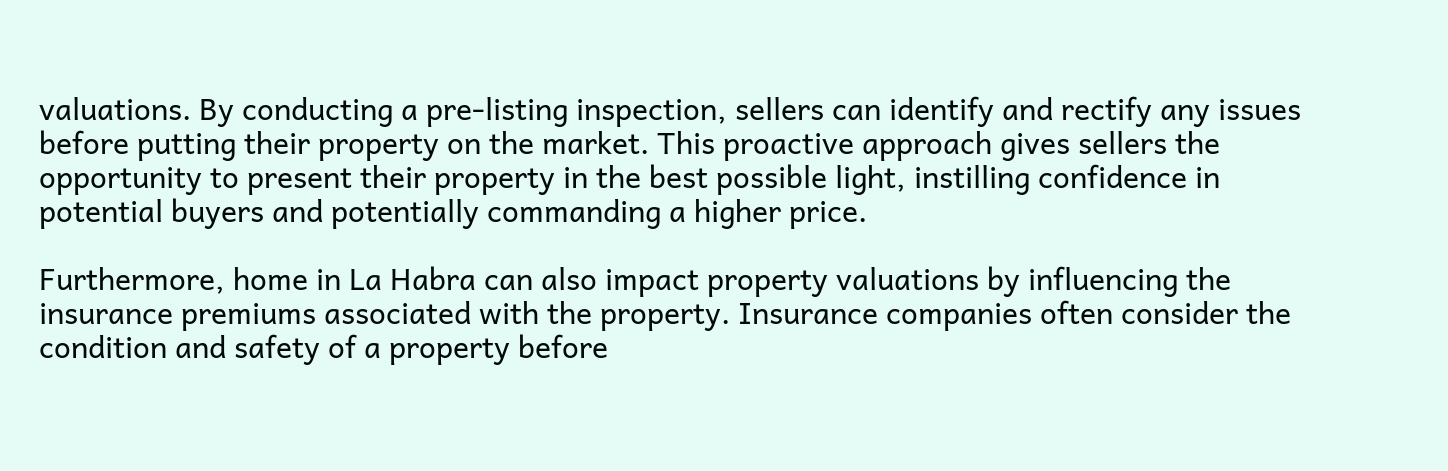valuations. By conducting a pre-listing inspection, sellers can identify and rectify any issues before putting their property on the market. This proactive approach gives sellers the opportunity to present their property in the best possible light, instilling confidence in potential buyers and potentially commanding a higher price.

Furthermore, home in La Habra can also impact property valuations by influencing the insurance premiums associated with the property. Insurance companies often consider the condition and safety of a property before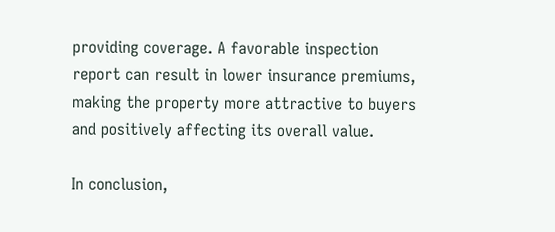providing coverage. A favorable inspection report can result in lower insurance premiums, making the property more attractive to buyers and positively affecting its overall value.

In conclusion,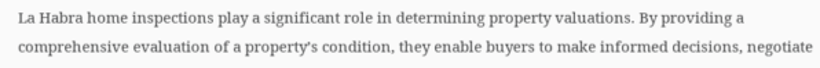La Habra home inspections play a significant role in determining property valuations. By providing a comprehensive evaluation of a property’s condition, they enable buyers to make informed decisions, negotiate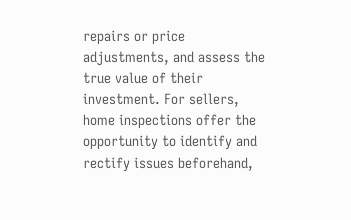repairs or price adjustments, and assess the true value of their investment. For sellers, home inspections offer the opportunity to identify and rectify issues beforehand,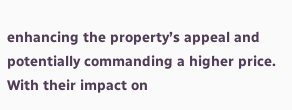enhancing the property’s appeal and potentially commanding a higher price. With their impact on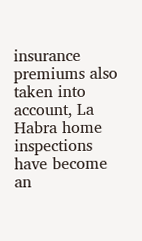insurance premiums also taken into account, La Habra home inspections have become an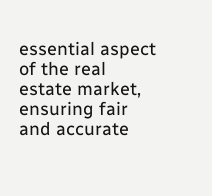essential aspect of the real estate market, ensuring fair and accurate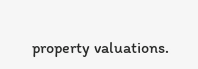property valuations.